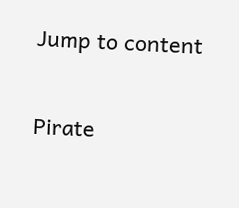Jump to content

Pirate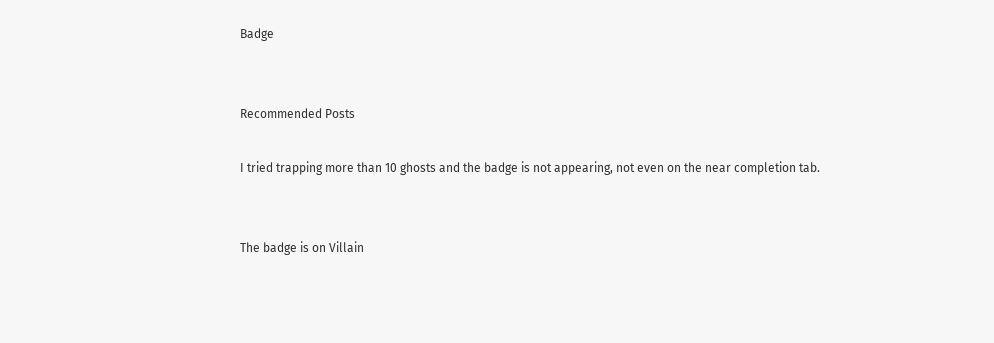Badge


Recommended Posts

I tried trapping more than 10 ghosts and the badge is not appearing, not even on the near completion tab.


The badge is on Villain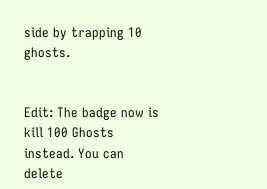side by trapping 10 ghosts.


Edit: The badge now is kill 100 Ghosts instead. You can delete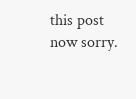this post now sorry.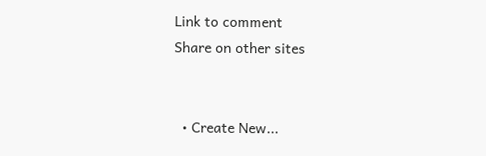Link to comment
Share on other sites


  • Create New...